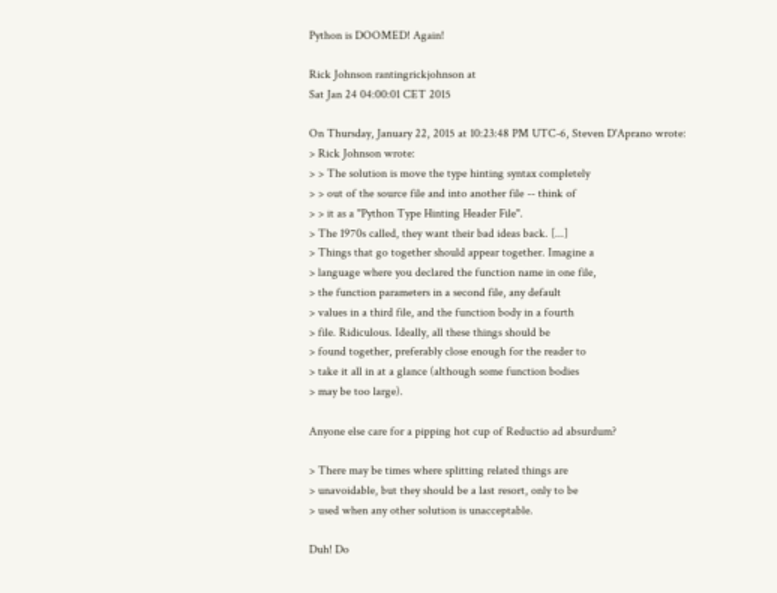Python is DOOMED! Again!

Rick Johnson rantingrickjohnson at
Sat Jan 24 04:00:01 CET 2015

On Thursday, January 22, 2015 at 10:23:48 PM UTC-6, Steven D'Aprano wrote:
> Rick Johnson wrote:
> > The solution is move the type hinting syntax completely
> > out of the source file and into another file -- think of
> > it as a "Python Type Hinting Header File".
> The 1970s called, they want their bad ideas back. [...]
> Things that go together should appear together. Imagine a
> language where you declared the function name in one file,
> the function parameters in a second file, any default
> values in a third file, and the function body in a fourth
> file. Ridiculous. Ideally, all these things should be
> found together, preferably close enough for the reader to
> take it all in at a glance (although some function bodies
> may be too large).

Anyone else care for a pipping hot cup of Reductio ad absurdum?

> There may be times where splitting related things are
> unavoidable, but they should be a last resort, only to be
> used when any other solution is unacceptable.

Duh! Do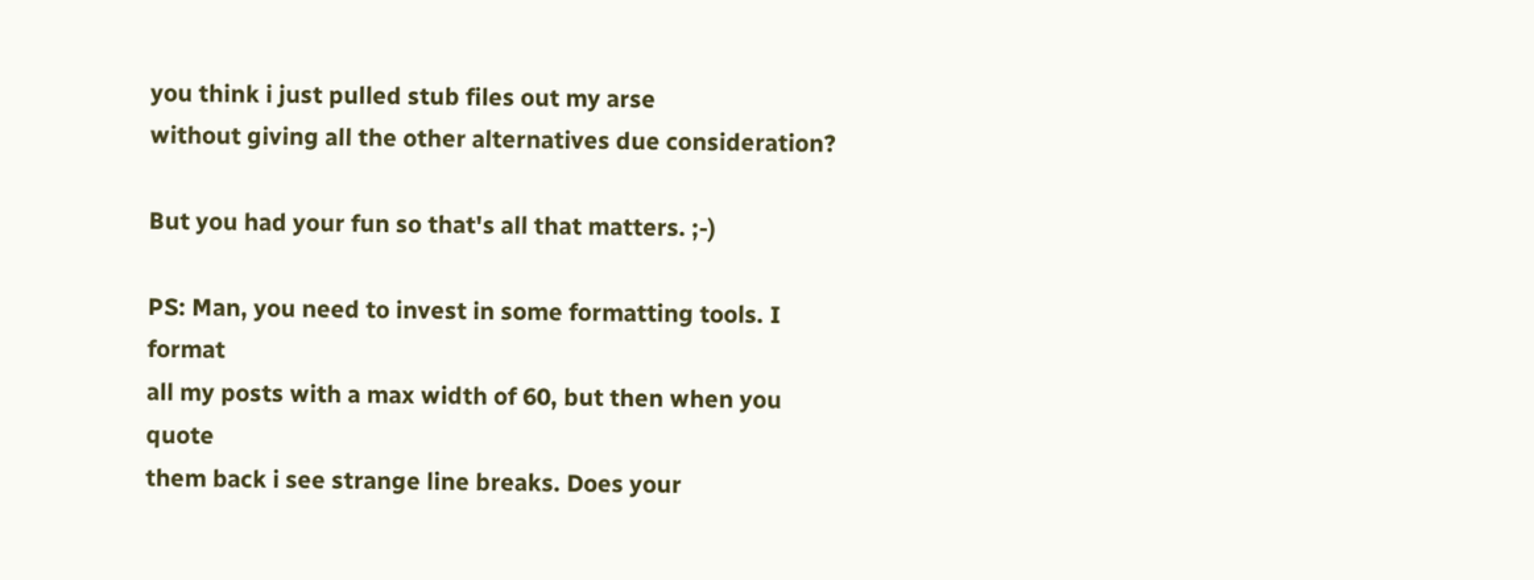you think i just pulled stub files out my arse
without giving all the other alternatives due consideration?

But you had your fun so that's all that matters. ;-)

PS: Man, you need to invest in some formatting tools. I format
all my posts with a max width of 60, but then when you quote
them back i see strange line breaks. Does your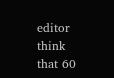editor think
that 60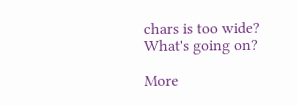chars is too wide? What's going on?

More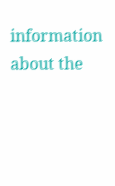information about the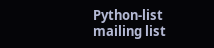Python-list mailing list